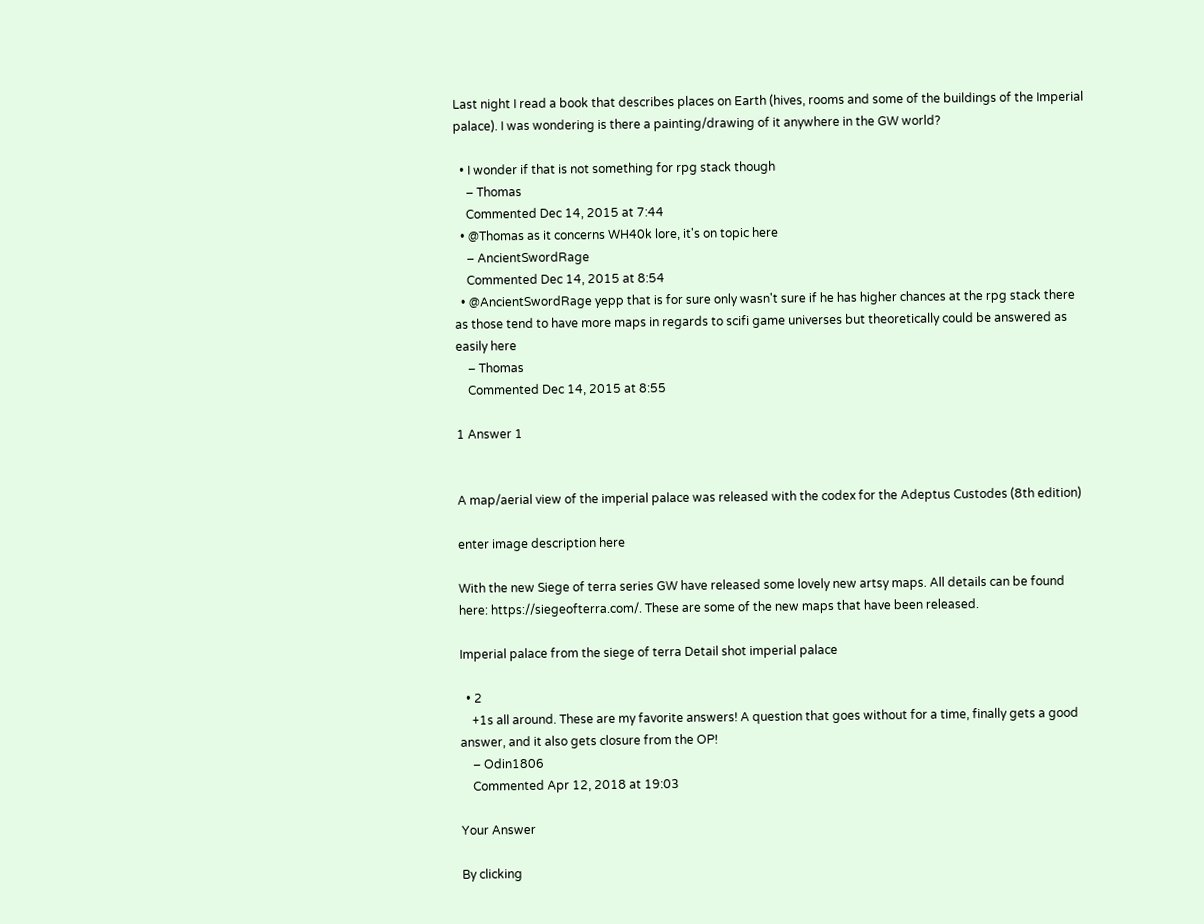Last night I read a book that describes places on Earth (hives, rooms and some of the buildings of the Imperial palace). I was wondering is there a painting/drawing of it anywhere in the GW world?

  • I wonder if that is not something for rpg stack though
    – Thomas
    Commented Dec 14, 2015 at 7:44
  • @Thomas as it concerns WH40k lore, it's on topic here
    – AncientSwordRage
    Commented Dec 14, 2015 at 8:54
  • @AncientSwordRage yepp that is for sure only wasn't sure if he has higher chances at the rpg stack there as those tend to have more maps in regards to scifi game universes but theoretically could be answered as easily here
    – Thomas
    Commented Dec 14, 2015 at 8:55

1 Answer 1


A map/aerial view of the imperial palace was released with the codex for the Adeptus Custodes (8th edition)

enter image description here

With the new Siege of terra series GW have released some lovely new artsy maps. All details can be found here: https://siegeofterra.com/. These are some of the new maps that have been released.

Imperial palace from the siege of terra Detail shot imperial palace

  • 2
    +1s all around. These are my favorite answers! A question that goes without for a time, finally gets a good answer, and it also gets closure from the OP!
    – Odin1806
    Commented Apr 12, 2018 at 19:03

Your Answer

By clicking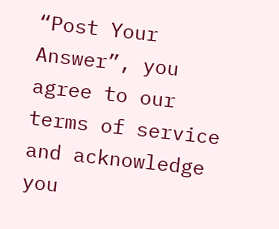“Post Your Answer”, you agree to our terms of service and acknowledge you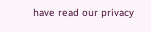have read our privacy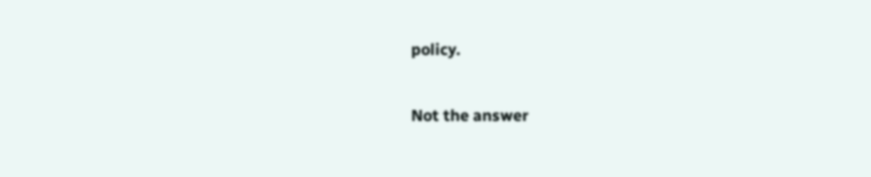policy.

Not the answer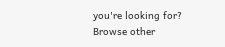you're looking for? Browse other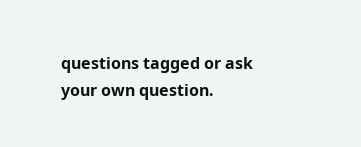questions tagged or ask your own question.